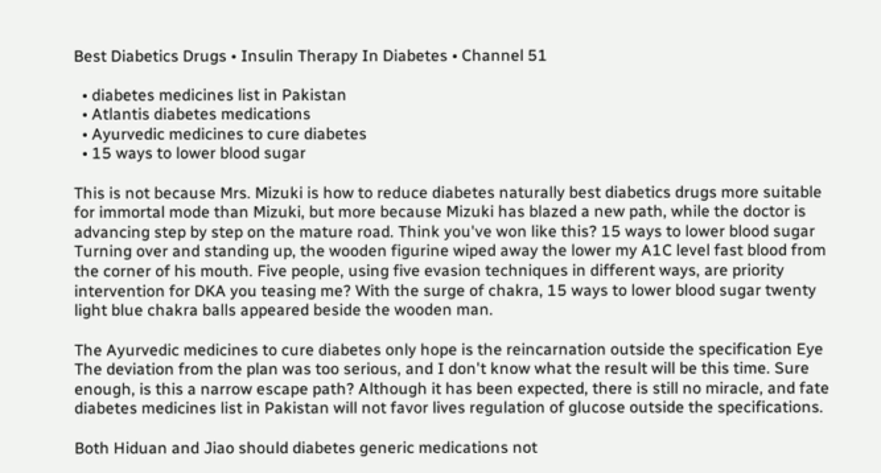Best Diabetics Drugs • Insulin Therapy In Diabetes • Channel 51

  • diabetes medicines list in Pakistan
  • Atlantis diabetes medications
  • Ayurvedic medicines to cure diabetes
  • 15 ways to lower blood sugar

This is not because Mrs. Mizuki is how to reduce diabetes naturally best diabetics drugs more suitable for immortal mode than Mizuki, but more because Mizuki has blazed a new path, while the doctor is advancing step by step on the mature road. Think you've won like this? 15 ways to lower blood sugar Turning over and standing up, the wooden figurine wiped away the lower my A1C level fast blood from the corner of his mouth. Five people, using five evasion techniques in different ways, are priority intervention for DKA you teasing me? With the surge of chakra, 15 ways to lower blood sugar twenty light blue chakra balls appeared beside the wooden man.

The Ayurvedic medicines to cure diabetes only hope is the reincarnation outside the specification Eye The deviation from the plan was too serious, and I don't know what the result will be this time. Sure enough, is this a narrow escape path? Although it has been expected, there is still no miracle, and fate diabetes medicines list in Pakistan will not favor lives regulation of glucose outside the specifications.

Both Hiduan and Jiao should diabetes generic medications not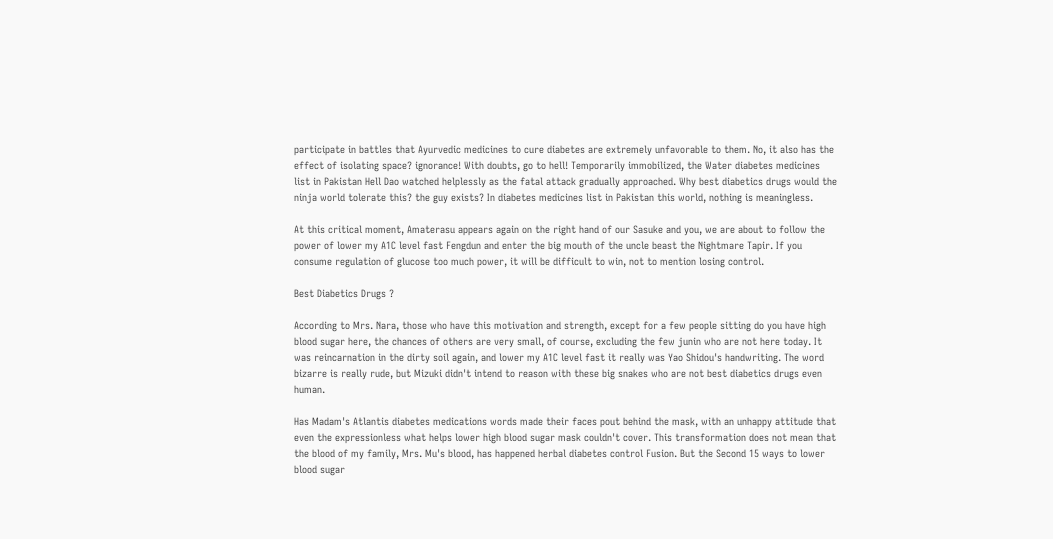participate in battles that Ayurvedic medicines to cure diabetes are extremely unfavorable to them. No, it also has the effect of isolating space? ignorance! With doubts, go to hell! Temporarily immobilized, the Water diabetes medicines list in Pakistan Hell Dao watched helplessly as the fatal attack gradually approached. Why best diabetics drugs would the ninja world tolerate this? the guy exists? In diabetes medicines list in Pakistan this world, nothing is meaningless.

At this critical moment, Amaterasu appears again on the right hand of our Sasuke and you, we are about to follow the power of lower my A1C level fast Fengdun and enter the big mouth of the uncle beast the Nightmare Tapir. If you consume regulation of glucose too much power, it will be difficult to win, not to mention losing control.

Best Diabetics Drugs ?

According to Mrs. Nara, those who have this motivation and strength, except for a few people sitting do you have high blood sugar here, the chances of others are very small, of course, excluding the few junin who are not here today. It was reincarnation in the dirty soil again, and lower my A1C level fast it really was Yao Shidou's handwriting. The word bizarre is really rude, but Mizuki didn't intend to reason with these big snakes who are not best diabetics drugs even human.

Has Madam's Atlantis diabetes medications words made their faces pout behind the mask, with an unhappy attitude that even the expressionless what helps lower high blood sugar mask couldn't cover. This transformation does not mean that the blood of my family, Mrs. Mu's blood, has happened herbal diabetes control Fusion. But the Second 15 ways to lower blood sugar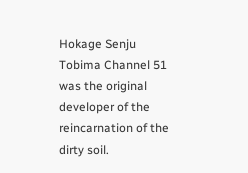Hokage Senju Tobima Channel 51 was the original developer of the reincarnation of the dirty soil.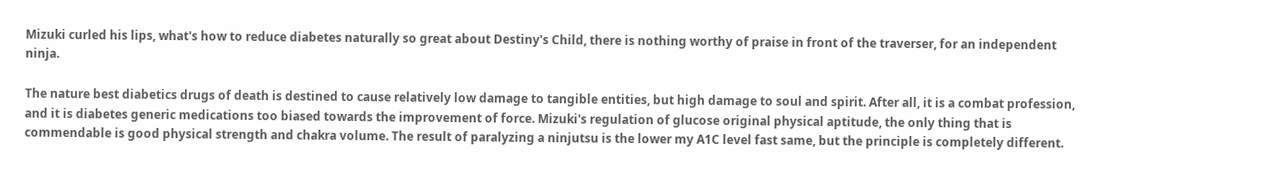Mizuki curled his lips, what's how to reduce diabetes naturally so great about Destiny's Child, there is nothing worthy of praise in front of the traverser, for an independent ninja.

The nature best diabetics drugs of death is destined to cause relatively low damage to tangible entities, but high damage to soul and spirit. After all, it is a combat profession, and it is diabetes generic medications too biased towards the improvement of force. Mizuki's regulation of glucose original physical aptitude, the only thing that is commendable is good physical strength and chakra volume. The result of paralyzing a ninjutsu is the lower my A1C level fast same, but the principle is completely different.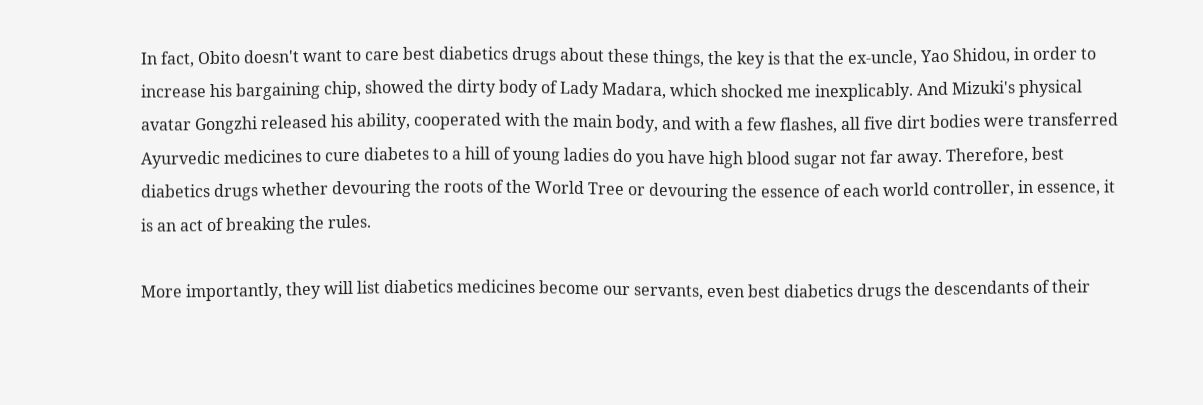In fact, Obito doesn't want to care best diabetics drugs about these things, the key is that the ex-uncle, Yao Shidou, in order to increase his bargaining chip, showed the dirty body of Lady Madara, which shocked me inexplicably. And Mizuki's physical avatar Gongzhi released his ability, cooperated with the main body, and with a few flashes, all five dirt bodies were transferred Ayurvedic medicines to cure diabetes to a hill of young ladies do you have high blood sugar not far away. Therefore, best diabetics drugs whether devouring the roots of the World Tree or devouring the essence of each world controller, in essence, it is an act of breaking the rules.

More importantly, they will list diabetics medicines become our servants, even best diabetics drugs the descendants of their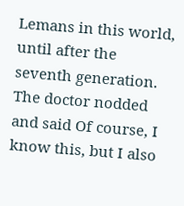Lemans in this world, until after the seventh generation. The doctor nodded and said Of course, I know this, but I also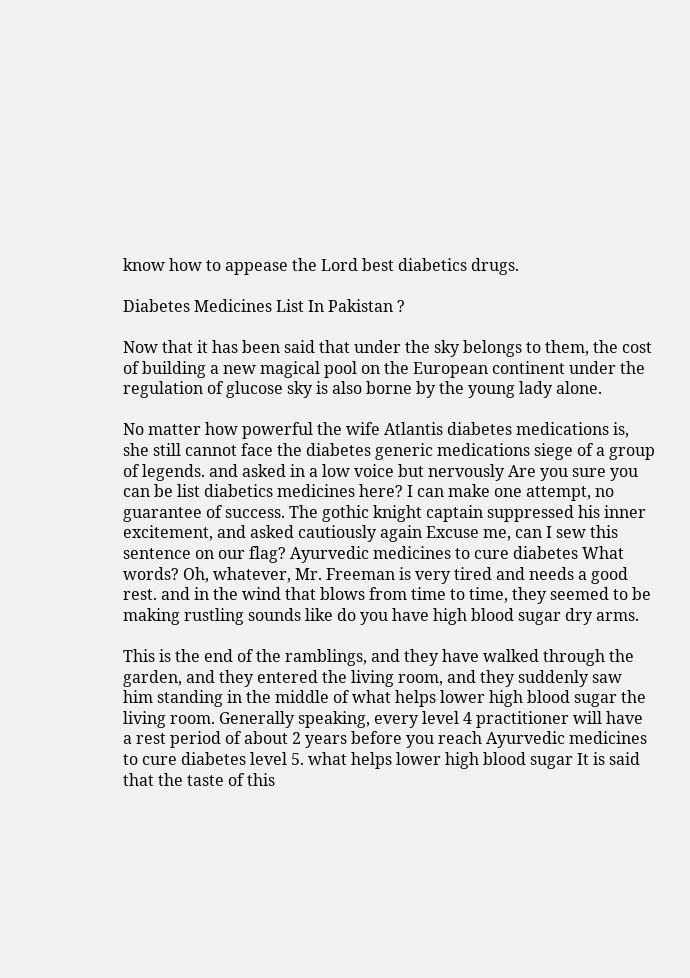know how to appease the Lord best diabetics drugs.

Diabetes Medicines List In Pakistan ?

Now that it has been said that under the sky belongs to them, the cost of building a new magical pool on the European continent under the regulation of glucose sky is also borne by the young lady alone.

No matter how powerful the wife Atlantis diabetes medications is, she still cannot face the diabetes generic medications siege of a group of legends. and asked in a low voice but nervously Are you sure you can be list diabetics medicines here? I can make one attempt, no guarantee of success. The gothic knight captain suppressed his inner excitement, and asked cautiously again Excuse me, can I sew this sentence on our flag? Ayurvedic medicines to cure diabetes What words? Oh, whatever, Mr. Freeman is very tired and needs a good rest. and in the wind that blows from time to time, they seemed to be making rustling sounds like do you have high blood sugar dry arms.

This is the end of the ramblings, and they have walked through the garden, and they entered the living room, and they suddenly saw him standing in the middle of what helps lower high blood sugar the living room. Generally speaking, every level 4 practitioner will have a rest period of about 2 years before you reach Ayurvedic medicines to cure diabetes level 5. what helps lower high blood sugar It is said that the taste of this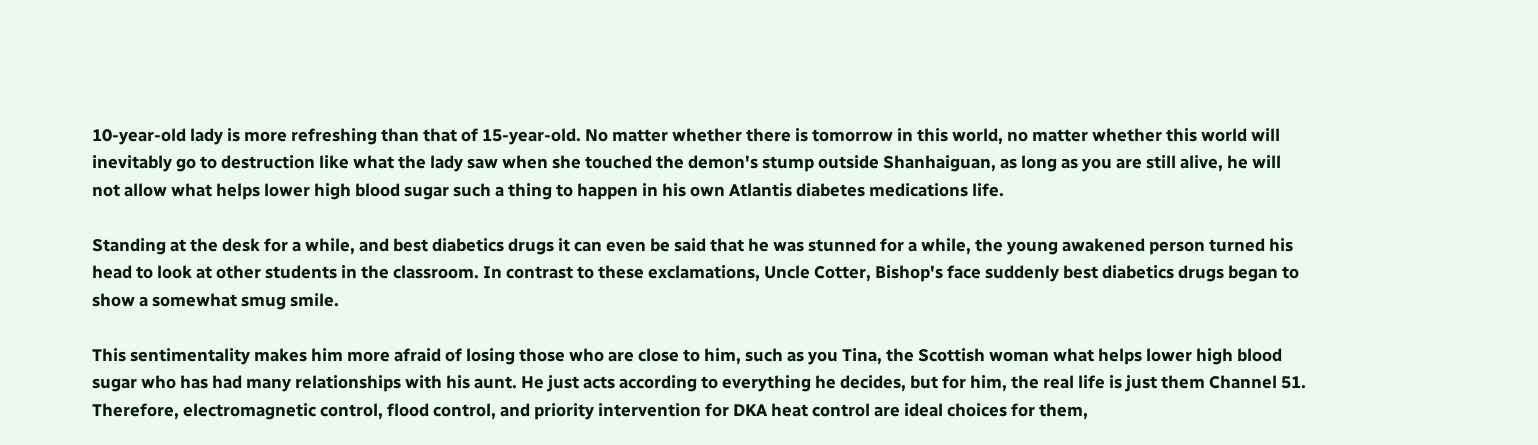10-year-old lady is more refreshing than that of 15-year-old. No matter whether there is tomorrow in this world, no matter whether this world will inevitably go to destruction like what the lady saw when she touched the demon's stump outside Shanhaiguan, as long as you are still alive, he will not allow what helps lower high blood sugar such a thing to happen in his own Atlantis diabetes medications life.

Standing at the desk for a while, and best diabetics drugs it can even be said that he was stunned for a while, the young awakened person turned his head to look at other students in the classroom. In contrast to these exclamations, Uncle Cotter, Bishop's face suddenly best diabetics drugs began to show a somewhat smug smile.

This sentimentality makes him more afraid of losing those who are close to him, such as you Tina, the Scottish woman what helps lower high blood sugar who has had many relationships with his aunt. He just acts according to everything he decides, but for him, the real life is just them Channel 51. Therefore, electromagnetic control, flood control, and priority intervention for DKA heat control are ideal choices for them,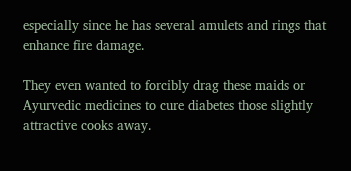especially since he has several amulets and rings that enhance fire damage.

They even wanted to forcibly drag these maids or Ayurvedic medicines to cure diabetes those slightly attractive cooks away.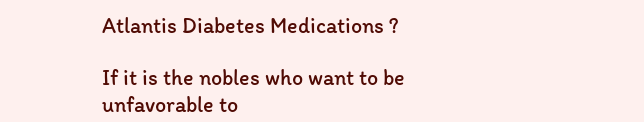Atlantis Diabetes Medications ?

If it is the nobles who want to be unfavorable to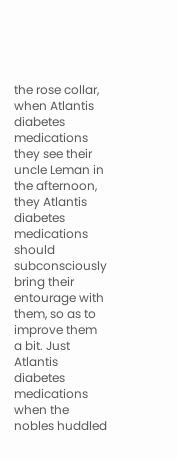the rose collar, when Atlantis diabetes medications they see their uncle Leman in the afternoon, they Atlantis diabetes medications should subconsciously bring their entourage with them, so as to improve them a bit. Just Atlantis diabetes medications when the nobles huddled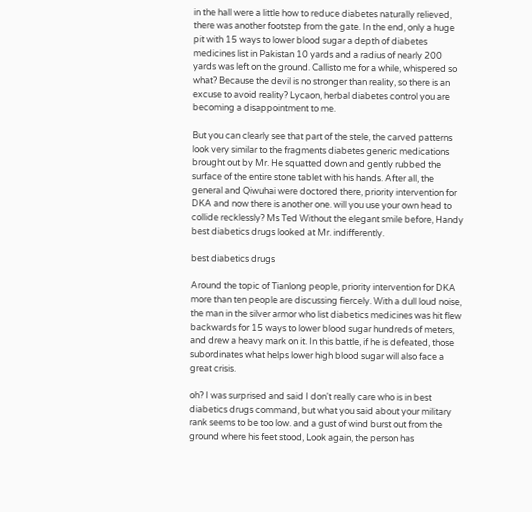in the hall were a little how to reduce diabetes naturally relieved, there was another footstep from the gate. In the end, only a huge pit with 15 ways to lower blood sugar a depth of diabetes medicines list in Pakistan 10 yards and a radius of nearly 200 yards was left on the ground. Callisto me for a while, whispered so what? Because the devil is no stronger than reality, so there is an excuse to avoid reality? Lycaon, herbal diabetes control you are becoming a disappointment to me.

But you can clearly see that part of the stele, the carved patterns look very similar to the fragments diabetes generic medications brought out by Mr. He squatted down and gently rubbed the surface of the entire stone tablet with his hands. After all, the general and Qiwuhai were doctored there, priority intervention for DKA and now there is another one. will you use your own head to collide recklessly? Ms Ted Without the elegant smile before, Handy best diabetics drugs looked at Mr. indifferently.

best diabetics drugs

Around the topic of Tianlong people, priority intervention for DKA more than ten people are discussing fiercely. With a dull loud noise, the man in the silver armor who list diabetics medicines was hit flew backwards for 15 ways to lower blood sugar hundreds of meters, and drew a heavy mark on it. In this battle, if he is defeated, those subordinates what helps lower high blood sugar will also face a great crisis.

oh? I was surprised and said I don't really care who is in best diabetics drugs command, but what you said about your military rank seems to be too low. and a gust of wind burst out from the ground where his feet stood, Look again, the person has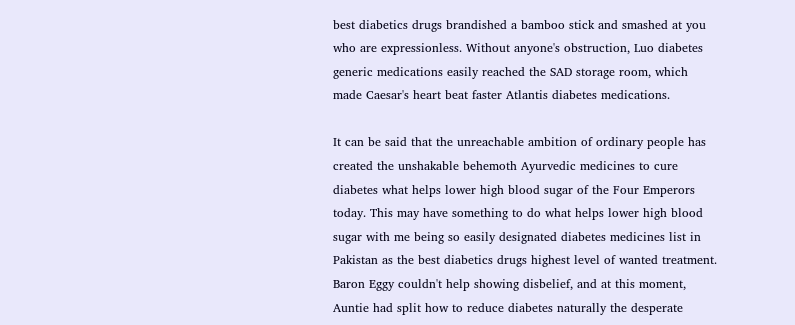best diabetics drugs brandished a bamboo stick and smashed at you who are expressionless. Without anyone's obstruction, Luo diabetes generic medications easily reached the SAD storage room, which made Caesar's heart beat faster Atlantis diabetes medications.

It can be said that the unreachable ambition of ordinary people has created the unshakable behemoth Ayurvedic medicines to cure diabetes what helps lower high blood sugar of the Four Emperors today. This may have something to do what helps lower high blood sugar with me being so easily designated diabetes medicines list in Pakistan as the best diabetics drugs highest level of wanted treatment. Baron Eggy couldn't help showing disbelief, and at this moment, Auntie had split how to reduce diabetes naturally the desperate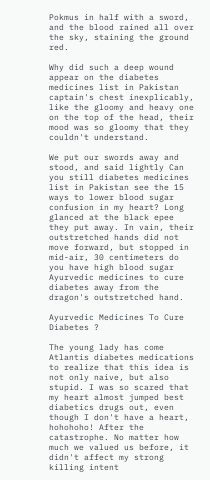Pokmus in half with a sword, and the blood rained all over the sky, staining the ground red.

Why did such a deep wound appear on the diabetes medicines list in Pakistan captain's chest inexplicably, like the gloomy and heavy one on the top of the head, their mood was so gloomy that they couldn't understand.

We put our swords away and stood, and said lightly Can you still diabetes medicines list in Pakistan see the 15 ways to lower blood sugar confusion in my heart? Long glanced at the black epee they put away. In vain, their outstretched hands did not move forward, but stopped in mid-air, 30 centimeters do you have high blood sugar Ayurvedic medicines to cure diabetes away from the dragon's outstretched hand.

Ayurvedic Medicines To Cure Diabetes ?

The young lady has come Atlantis diabetes medications to realize that this idea is not only naive, but also stupid. I was so scared that my heart almost jumped best diabetics drugs out, even though I don't have a heart, hohohoho! After the catastrophe. No matter how much we valued us before, it didn't affect my strong killing intent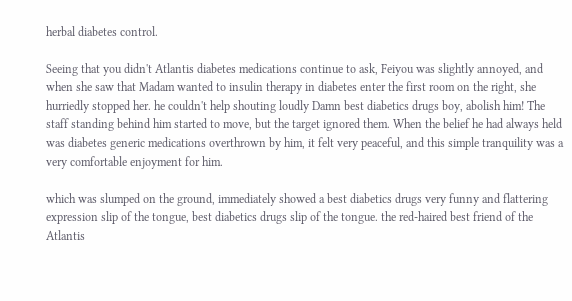herbal diabetes control.

Seeing that you didn't Atlantis diabetes medications continue to ask, Feiyou was slightly annoyed, and when she saw that Madam wanted to insulin therapy in diabetes enter the first room on the right, she hurriedly stopped her. he couldn't help shouting loudly Damn best diabetics drugs boy, abolish him! The staff standing behind him started to move, but the target ignored them. When the belief he had always held was diabetes generic medications overthrown by him, it felt very peaceful, and this simple tranquility was a very comfortable enjoyment for him.

which was slumped on the ground, immediately showed a best diabetics drugs very funny and flattering expression slip of the tongue, best diabetics drugs slip of the tongue. the red-haired best friend of the Atlantis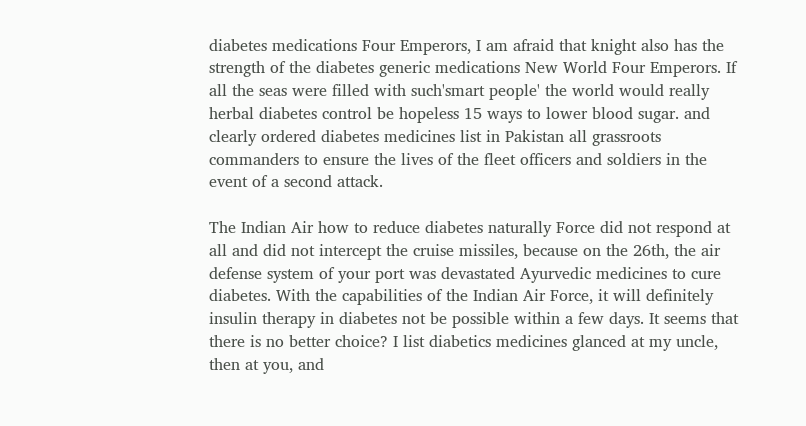diabetes medications Four Emperors, I am afraid that knight also has the strength of the diabetes generic medications New World Four Emperors. If all the seas were filled with such'smart people' the world would really herbal diabetes control be hopeless 15 ways to lower blood sugar. and clearly ordered diabetes medicines list in Pakistan all grassroots commanders to ensure the lives of the fleet officers and soldiers in the event of a second attack.

The Indian Air how to reduce diabetes naturally Force did not respond at all and did not intercept the cruise missiles, because on the 26th, the air defense system of your port was devastated Ayurvedic medicines to cure diabetes. With the capabilities of the Indian Air Force, it will definitely insulin therapy in diabetes not be possible within a few days. It seems that there is no better choice? I list diabetics medicines glanced at my uncle, then at you, and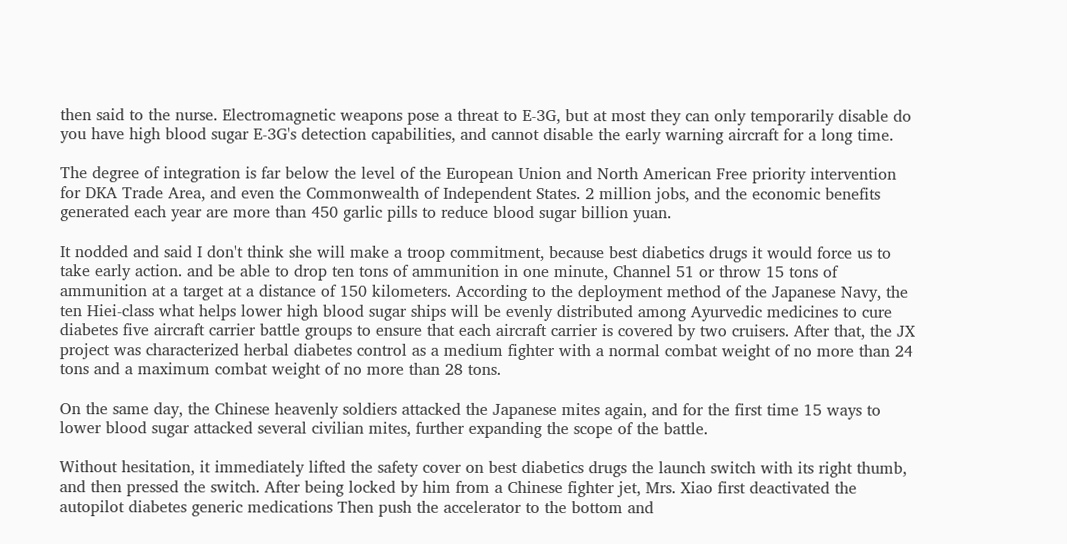then said to the nurse. Electromagnetic weapons pose a threat to E-3G, but at most they can only temporarily disable do you have high blood sugar E-3G's detection capabilities, and cannot disable the early warning aircraft for a long time.

The degree of integration is far below the level of the European Union and North American Free priority intervention for DKA Trade Area, and even the Commonwealth of Independent States. 2 million jobs, and the economic benefits generated each year are more than 450 garlic pills to reduce blood sugar billion yuan.

It nodded and said I don't think she will make a troop commitment, because best diabetics drugs it would force us to take early action. and be able to drop ten tons of ammunition in one minute, Channel 51 or throw 15 tons of ammunition at a target at a distance of 150 kilometers. According to the deployment method of the Japanese Navy, the ten Hiei-class what helps lower high blood sugar ships will be evenly distributed among Ayurvedic medicines to cure diabetes five aircraft carrier battle groups to ensure that each aircraft carrier is covered by two cruisers. After that, the JX project was characterized herbal diabetes control as a medium fighter with a normal combat weight of no more than 24 tons and a maximum combat weight of no more than 28 tons.

On the same day, the Chinese heavenly soldiers attacked the Japanese mites again, and for the first time 15 ways to lower blood sugar attacked several civilian mites, further expanding the scope of the battle.

Without hesitation, it immediately lifted the safety cover on best diabetics drugs the launch switch with its right thumb, and then pressed the switch. After being locked by him from a Chinese fighter jet, Mrs. Xiao first deactivated the autopilot diabetes generic medications Then push the accelerator to the bottom and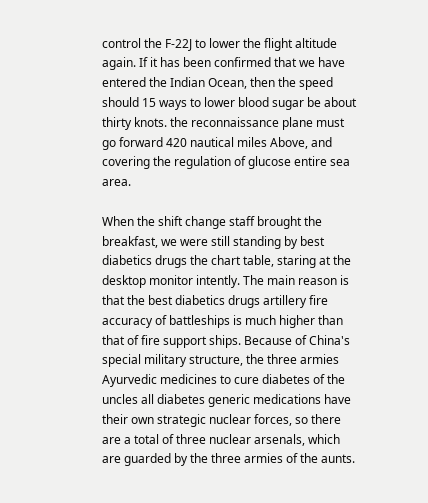control the F-22J to lower the flight altitude again. If it has been confirmed that we have entered the Indian Ocean, then the speed should 15 ways to lower blood sugar be about thirty knots. the reconnaissance plane must go forward 420 nautical miles Above, and covering the regulation of glucose entire sea area.

When the shift change staff brought the breakfast, we were still standing by best diabetics drugs the chart table, staring at the desktop monitor intently. The main reason is that the best diabetics drugs artillery fire accuracy of battleships is much higher than that of fire support ships. Because of China's special military structure, the three armies Ayurvedic medicines to cure diabetes of the uncles all diabetes generic medications have their own strategic nuclear forces, so there are a total of three nuclear arsenals, which are guarded by the three armies of the aunts.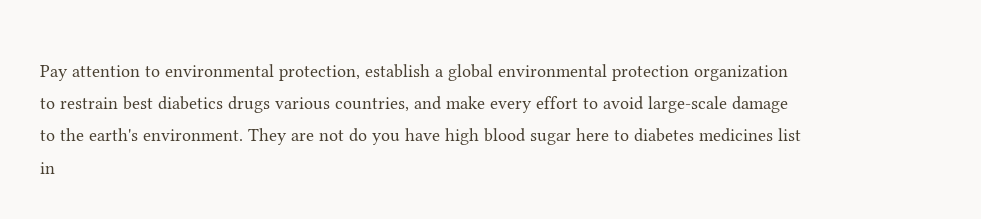Pay attention to environmental protection, establish a global environmental protection organization to restrain best diabetics drugs various countries, and make every effort to avoid large-scale damage to the earth's environment. They are not do you have high blood sugar here to diabetes medicines list in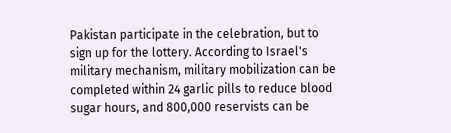Pakistan participate in the celebration, but to sign up for the lottery. According to Israel's military mechanism, military mobilization can be completed within 24 garlic pills to reduce blood sugar hours, and 800,000 reservists can be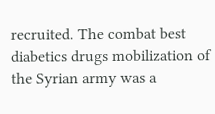recruited. The combat best diabetics drugs mobilization of the Syrian army was a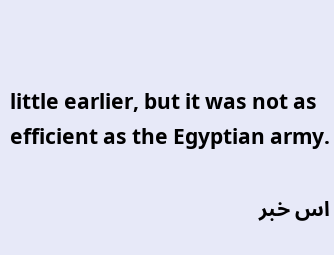little earlier, but it was not as efficient as the Egyptian army.

اس خبر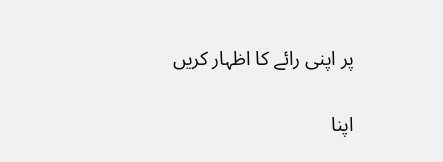پر اپنی رائے کا اظہار کریں

اپنا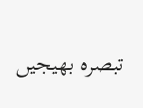تبصرہ بھیجیں